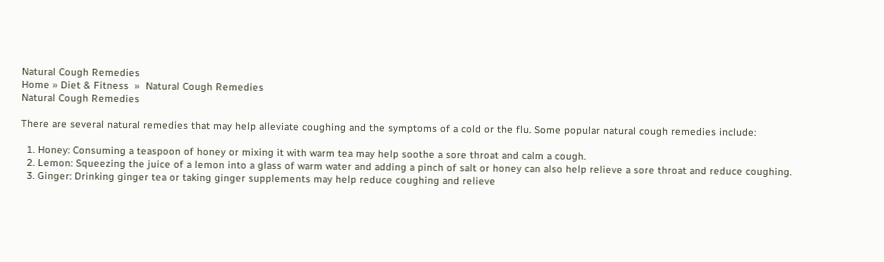Natural Cough Remedies
Home » Diet & Fitness  »  Natural Cough Remedies
Natural Cough Remedies

There are several natural remedies that may help alleviate coughing and the symptoms of a cold or the flu. Some popular natural cough remedies include:

  1. Honey: Consuming a teaspoon of honey or mixing it with warm tea may help soothe a sore throat and calm a cough.
  2. Lemon: Squeezing the juice of a lemon into a glass of warm water and adding a pinch of salt or honey can also help relieve a sore throat and reduce coughing.
  3. Ginger: Drinking ginger tea or taking ginger supplements may help reduce coughing and relieve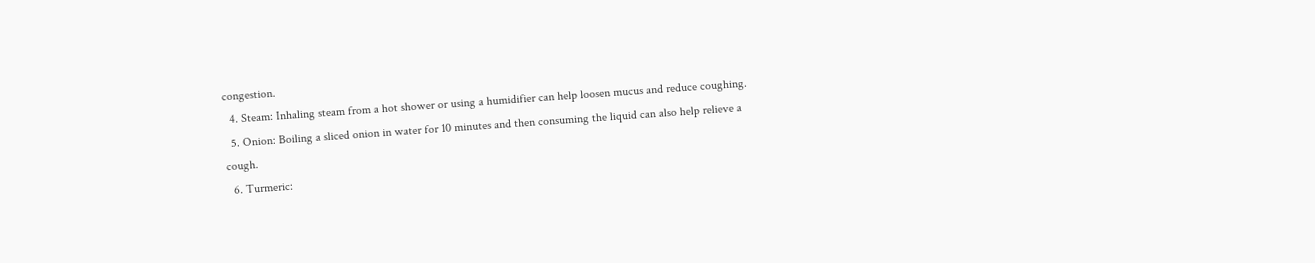congestion.
  4. Steam: Inhaling steam from a hot shower or using a humidifier can help loosen mucus and reduce coughing.
  5. Onion: Boiling a sliced onion in water for 10 minutes and then consuming the liquid can also help relieve a cough.
  6. Turmeric: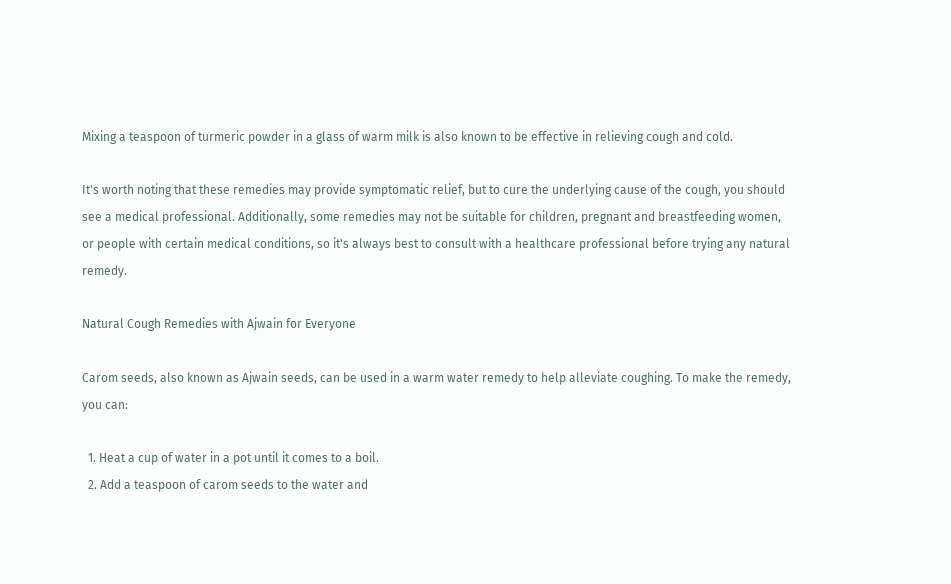Mixing a teaspoon of turmeric powder in a glass of warm milk is also known to be effective in relieving cough and cold.

It's worth noting that these remedies may provide symptomatic relief, but to cure the underlying cause of the cough, you should see a medical professional. Additionally, some remedies may not be suitable for children, pregnant and breastfeeding women, or people with certain medical conditions, so it's always best to consult with a healthcare professional before trying any natural remedy.

Natural Cough Remedies with Ajwain for Everyone

Carom seeds, also known as Ajwain seeds, can be used in a warm water remedy to help alleviate coughing. To make the remedy, you can:

  1. Heat a cup of water in a pot until it comes to a boil.
  2. Add a teaspoon of carom seeds to the water and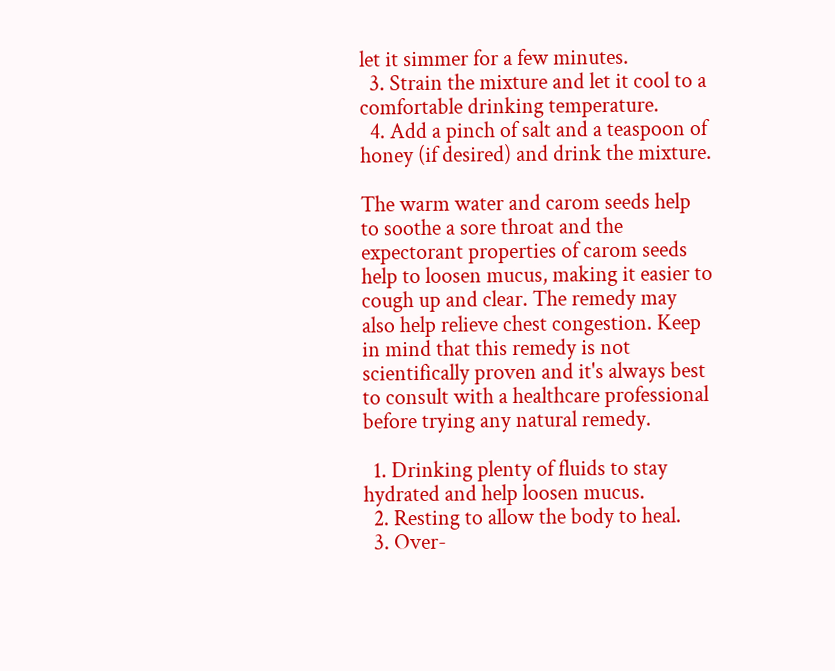let it simmer for a few minutes.
  3. Strain the mixture and let it cool to a comfortable drinking temperature.
  4. Add a pinch of salt and a teaspoon of honey (if desired) and drink the mixture.

The warm water and carom seeds help to soothe a sore throat and the expectorant properties of carom seeds help to loosen mucus, making it easier to cough up and clear. The remedy may also help relieve chest congestion. Keep in mind that this remedy is not scientifically proven and it's always best to consult with a healthcare professional before trying any natural remedy.

  1. Drinking plenty of fluids to stay hydrated and help loosen mucus.
  2. Resting to allow the body to heal.
  3. Over-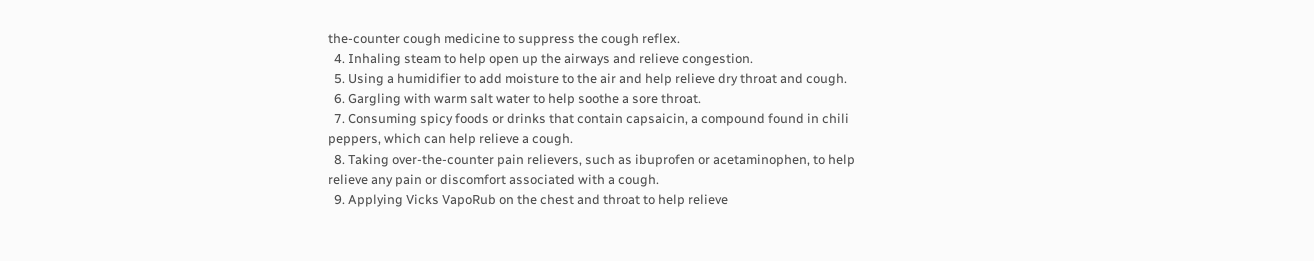the-counter cough medicine to suppress the cough reflex.
  4. Inhaling steam to help open up the airways and relieve congestion.
  5. Using a humidifier to add moisture to the air and help relieve dry throat and cough.
  6. Gargling with warm salt water to help soothe a sore throat.
  7. Consuming spicy foods or drinks that contain capsaicin, a compound found in chili peppers, which can help relieve a cough.
  8. Taking over-the-counter pain relievers, such as ibuprofen or acetaminophen, to help relieve any pain or discomfort associated with a cough.
  9. Applying Vicks VapoRub on the chest and throat to help relieve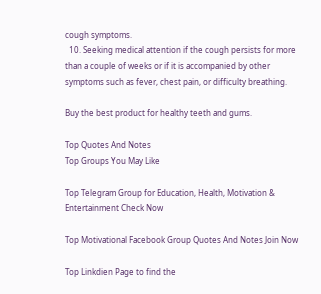cough symptoms.
  10. Seeking medical attention if the cough persists for more than a couple of weeks or if it is accompanied by other symptoms such as fever, chest pain, or difficulty breathing.

Buy the best product for healthy teeth and gums.

Top Quotes And Notes
Top Groups You May Like

Top Telegram Group for Education, Health, Motivation & Entertainment Check Now

Top Motivational Facebook Group Quotes And Notes Join Now

Top Linkdien Page to find the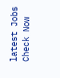latest Jobs Check Now